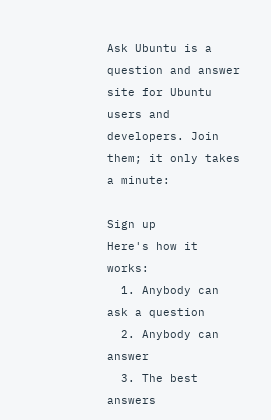Ask Ubuntu is a question and answer site for Ubuntu users and developers. Join them; it only takes a minute:

Sign up
Here's how it works:
  1. Anybody can ask a question
  2. Anybody can answer
  3. The best answers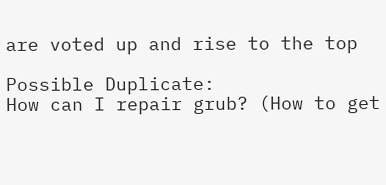are voted up and rise to the top

Possible Duplicate:
How can I repair grub? (How to get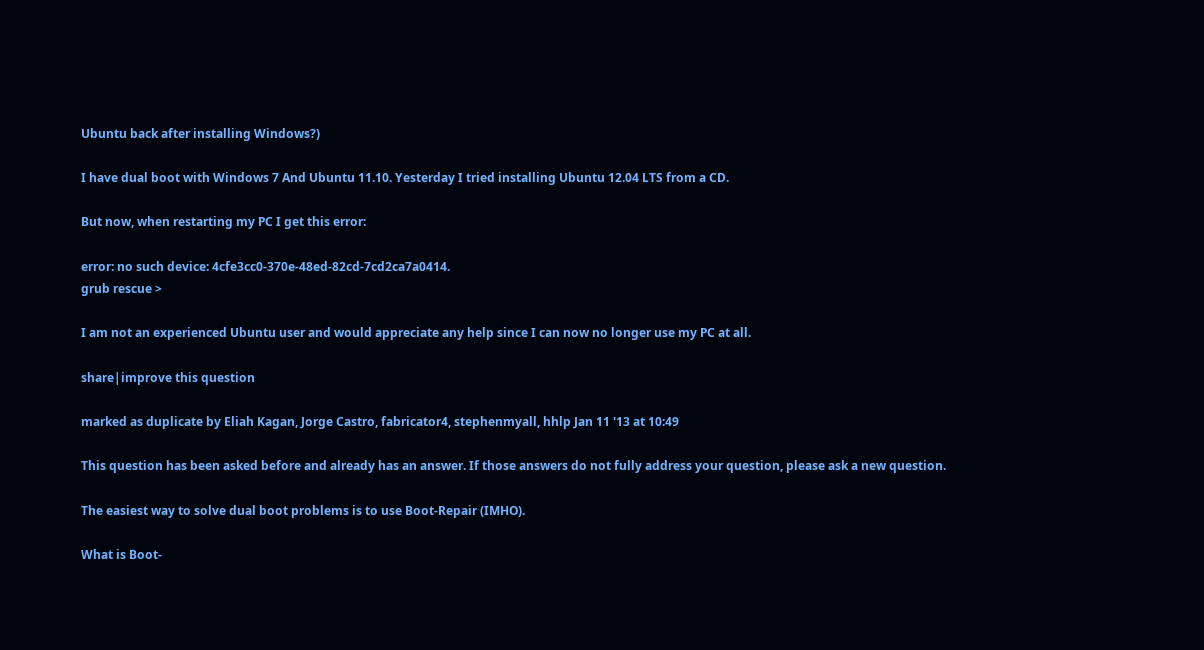Ubuntu back after installing Windows?)

I have dual boot with Windows 7 And Ubuntu 11.10. Yesterday I tried installing Ubuntu 12.04 LTS from a CD.

But now, when restarting my PC I get this error:

error: no such device: 4cfe3cc0-370e-48ed-82cd-7cd2ca7a0414.
grub rescue >

I am not an experienced Ubuntu user and would appreciate any help since I can now no longer use my PC at all.

share|improve this question

marked as duplicate by Eliah Kagan, Jorge Castro, fabricator4, stephenmyall, hhlp Jan 11 '13 at 10:49

This question has been asked before and already has an answer. If those answers do not fully address your question, please ask a new question.

The easiest way to solve dual boot problems is to use Boot-Repair (IMHO).

What is Boot-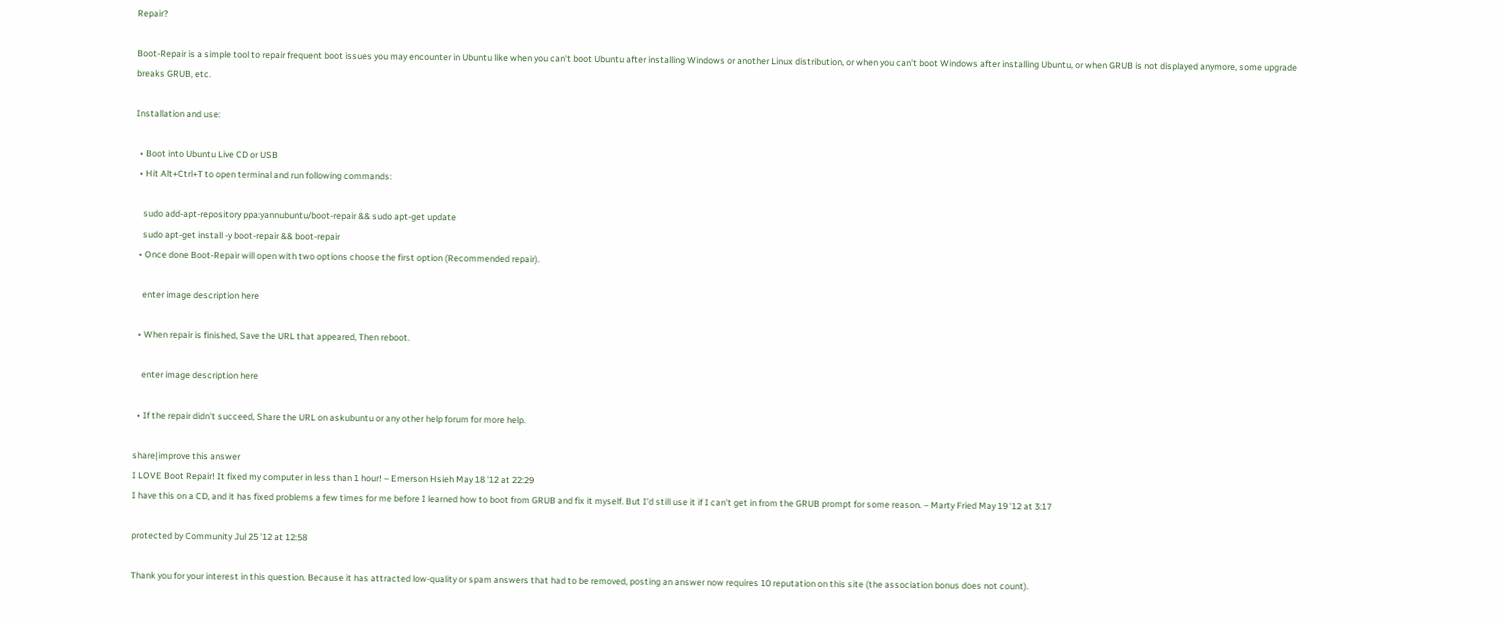Repair?

Boot-Repair is a simple tool to repair frequent boot issues you may encounter in Ubuntu like when you can't boot Ubuntu after installing Windows or another Linux distribution, or when you can't boot Windows after installing Ubuntu, or when GRUB is not displayed anymore, some upgrade breaks GRUB, etc.

Installation and use:

  • Boot into Ubuntu Live CD or USB
  • Hit Alt+Ctrl+T to open terminal and run following commands:

    sudo add-apt-repository ppa:yannubuntu/boot-repair && sudo apt-get update
    sudo apt-get install -y boot-repair && boot-repair
  • Once done Boot-Repair will open with two options choose the first option (Recommended repair).

    enter image description here

  • When repair is finished, Save the URL that appeared, Then reboot.

    enter image description here

  • If the repair didn't succeed, Share the URL on askubuntu or any other help forum for more help.

share|improve this answer
I LOVE Boot Repair! It fixed my computer in less than 1 hour! – Emerson Hsieh May 18 '12 at 22:29
I have this on a CD, and it has fixed problems a few times for me before I learned how to boot from GRUB and fix it myself. But I'd still use it if I can't get in from the GRUB prompt for some reason. – Marty Fried May 19 '12 at 3:17

protected by Community Jul 25 '12 at 12:58

Thank you for your interest in this question. Because it has attracted low-quality or spam answers that had to be removed, posting an answer now requires 10 reputation on this site (the association bonus does not count).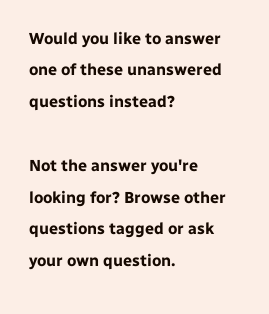Would you like to answer one of these unanswered questions instead?

Not the answer you're looking for? Browse other questions tagged or ask your own question.